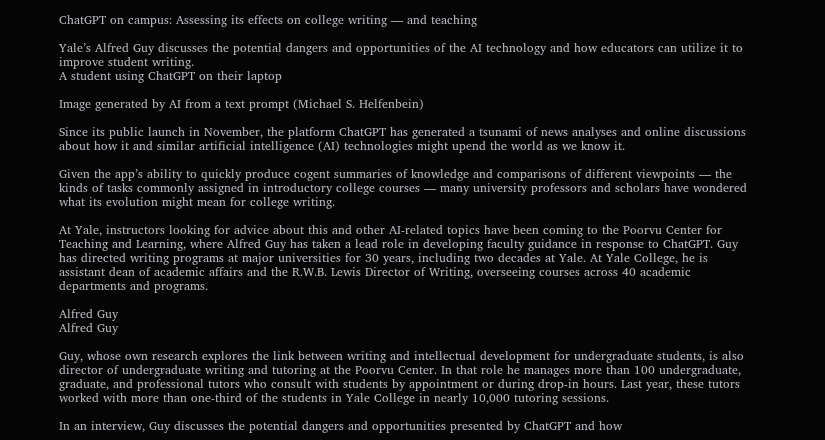ChatGPT on campus: Assessing its effects on college writing — and teaching

Yale’s Alfred Guy discusses the potential dangers and opportunities of the AI technology and how educators can utilize it to improve student writing.
A student using ChatGPT on their laptop

Image generated by AI from a text prompt (Michael S. Helfenbein)

Since its public launch in November, the platform ChatGPT has generated a tsunami of news analyses and online discussions about how it and similar artificial intelligence (AI) technologies might upend the world as we know it.

Given the app’s ability to quickly produce cogent summaries of knowledge and comparisons of different viewpoints — the kinds of tasks commonly assigned in introductory college courses — many university professors and scholars have wondered what its evolution might mean for college writing.

At Yale, instructors looking for advice about this and other AI-related topics have been coming to the Poorvu Center for Teaching and Learning, where Alfred Guy has taken a lead role in developing faculty guidance in response to ChatGPT. Guy has directed writing programs at major universities for 30 years, including two decades at Yale. At Yale College, he is assistant dean of academic affairs and the R.W.B. Lewis Director of Writing, overseeing courses across 40 academic departments and programs.

Alfred Guy
Alfred Guy

Guy, whose own research explores the link between writing and intellectual development for undergraduate students, is also director of undergraduate writing and tutoring at the Poorvu Center. In that role he manages more than 100 undergraduate, graduate, and professional tutors who consult with students by appointment or during drop-in hours. Last year, these tutors worked with more than one-third of the students in Yale College in nearly 10,000 tutoring sessions.

In an interview, Guy discusses the potential dangers and opportunities presented by ChatGPT and how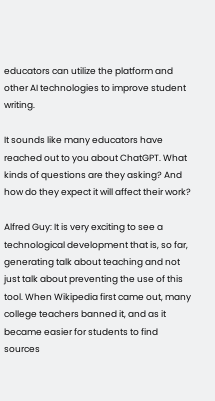educators can utilize the platform and other AI technologies to improve student writing.

It sounds like many educators have reached out to you about ChatGPT. What kinds of questions are they asking? And how do they expect it will affect their work?

Alfred Guy: It is very exciting to see a technological development that is, so far, generating talk about teaching and not just talk about preventing the use of this tool. When Wikipedia first came out, many college teachers banned it, and as it became easier for students to find sources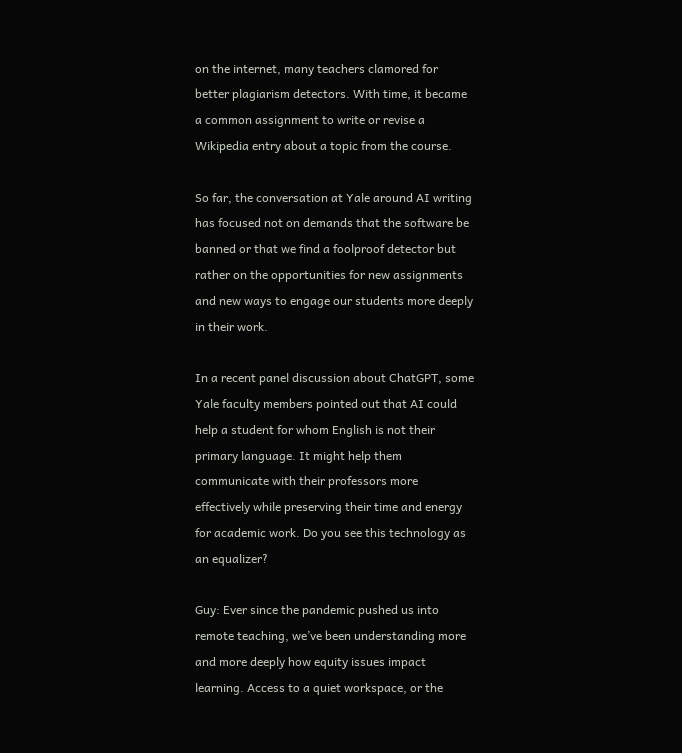on the internet, many teachers clamored for better plagiarism detectors. With time, it became a common assignment to write or revise a Wikipedia entry about a topic from the course.

So far, the conversation at Yale around AI writing has focused not on demands that the software be banned or that we find a foolproof detector but rather on the opportunities for new assignments and new ways to engage our students more deeply in their work.

In a recent panel discussion about ChatGPT, some Yale faculty members pointed out that AI could help a student for whom English is not their primary language. It might help them communicate with their professors more effectively while preserving their time and energy for academic work. Do you see this technology as an equalizer?

Guy: Ever since the pandemic pushed us into remote teaching, we’ve been understanding more and more deeply how equity issues impact learning. Access to a quiet workspace, or the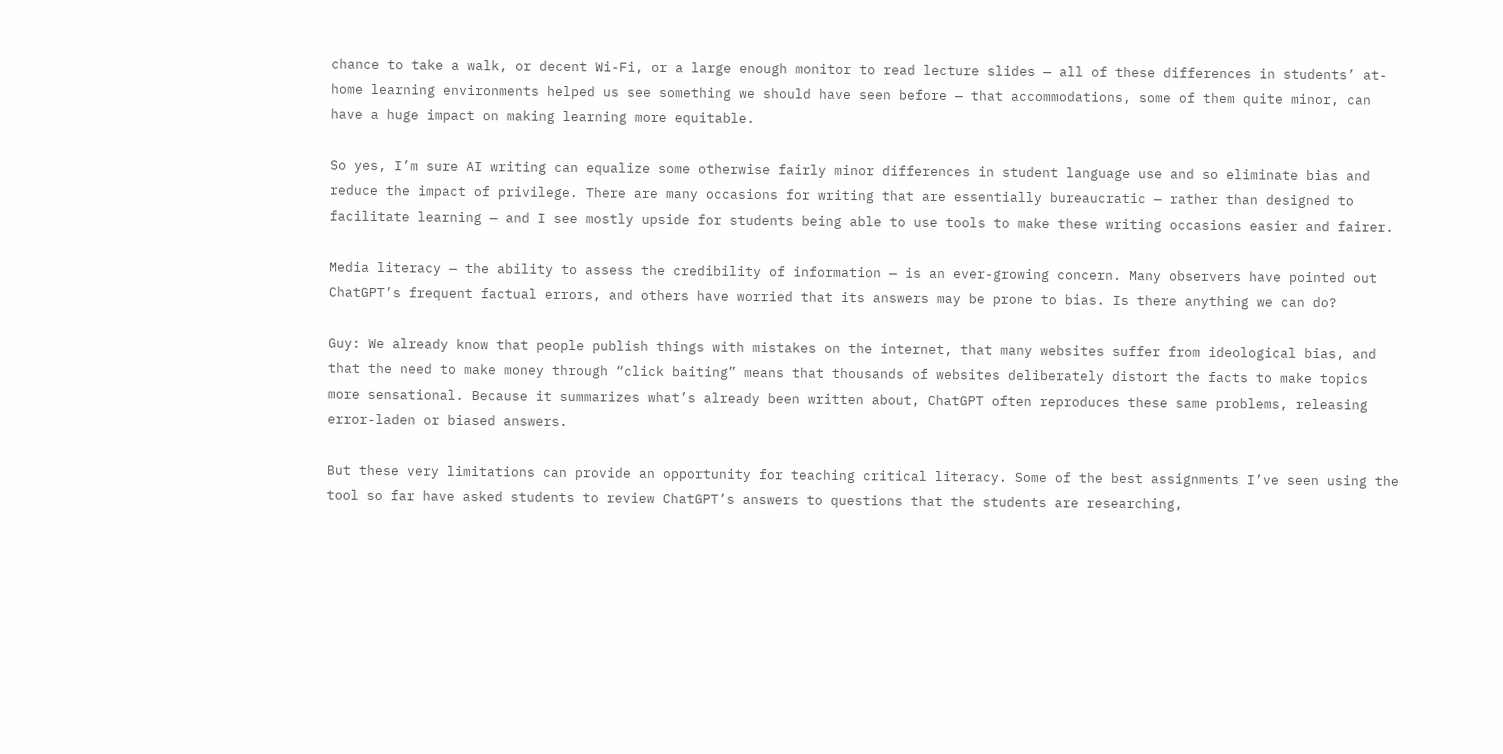chance to take a walk, or decent Wi-Fi, or a large enough monitor to read lecture slides — all of these differences in students’ at-home learning environments helped us see something we should have seen before — that accommodations, some of them quite minor, can have a huge impact on making learning more equitable.

So yes, I’m sure AI writing can equalize some otherwise fairly minor differences in student language use and so eliminate bias and reduce the impact of privilege. There are many occasions for writing that are essentially bureaucratic — rather than designed to facilitate learning — and I see mostly upside for students being able to use tools to make these writing occasions easier and fairer.

Media literacy — the ability to assess the credibility of information — is an ever-growing concern. Many observers have pointed out ChatGPT’s frequent factual errors, and others have worried that its answers may be prone to bias. Is there anything we can do?

Guy: We already know that people publish things with mistakes on the internet, that many websites suffer from ideological bias, and that the need to make money through “click baiting” means that thousands of websites deliberately distort the facts to make topics more sensational. Because it summarizes what’s already been written about, ChatGPT often reproduces these same problems, releasing error-laden or biased answers.

But these very limitations can provide an opportunity for teaching critical literacy. Some of the best assignments I’ve seen using the tool so far have asked students to review ChatGPT’s answers to questions that the students are researching,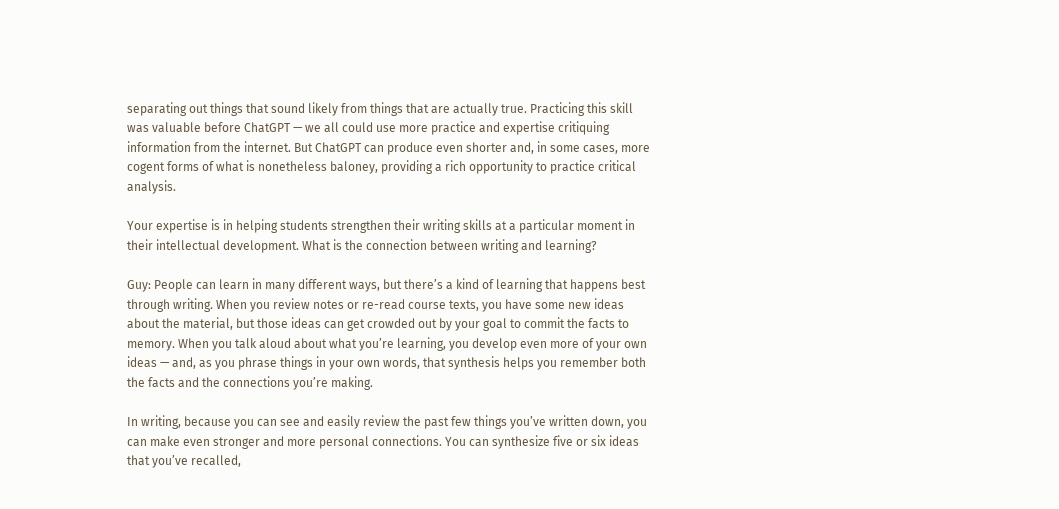separating out things that sound likely from things that are actually true. Practicing this skill was valuable before ChatGPT — we all could use more practice and expertise critiquing information from the internet. But ChatGPT can produce even shorter and, in some cases, more cogent forms of what is nonetheless baloney, providing a rich opportunity to practice critical analysis.

Your expertise is in helping students strengthen their writing skills at a particular moment in their intellectual development. What is the connection between writing and learning?

Guy: People can learn in many different ways, but there’s a kind of learning that happens best through writing. When you review notes or re-read course texts, you have some new ideas about the material, but those ideas can get crowded out by your goal to commit the facts to memory. When you talk aloud about what you’re learning, you develop even more of your own ideas — and, as you phrase things in your own words, that synthesis helps you remember both the facts and the connections you’re making.

In writing, because you can see and easily review the past few things you’ve written down, you can make even stronger and more personal connections. You can synthesize five or six ideas that you’ve recalled,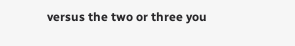versus the two or three you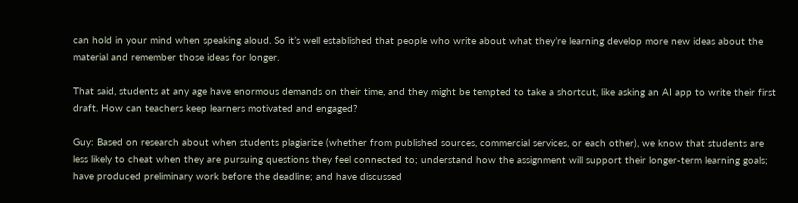can hold in your mind when speaking aloud. So it’s well established that people who write about what they’re learning develop more new ideas about the material and remember those ideas for longer.

That said, students at any age have enormous demands on their time, and they might be tempted to take a shortcut, like asking an AI app to write their first draft. How can teachers keep learners motivated and engaged?

Guy: Based on research about when students plagiarize (whether from published sources, commercial services, or each other), we know that students are less likely to cheat when they are pursuing questions they feel connected to; understand how the assignment will support their longer-term learning goals; have produced preliminary work before the deadline; and have discussed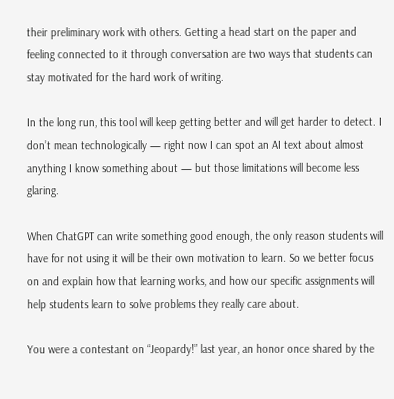their preliminary work with others. Getting a head start on the paper and feeling connected to it through conversation are two ways that students can stay motivated for the hard work of writing.

In the long run, this tool will keep getting better and will get harder to detect. I don’t mean technologically — right now I can spot an AI text about almost anything I know something about — but those limitations will become less glaring.

When ChatGPT can write something good enough, the only reason students will have for not using it will be their own motivation to learn. So we better focus on and explain how that learning works, and how our specific assignments will help students learn to solve problems they really care about.

You were a contestant on “Jeopardy!” last year, an honor once shared by the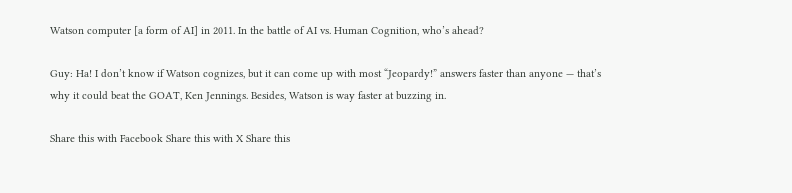Watson computer [a form of AI] in 2011. In the battle of AI vs. Human Cognition, who’s ahead?

Guy: Ha! I don’t know if Watson cognizes, but it can come up with most “Jeopardy!” answers faster than anyone — that’s why it could beat the GOAT, Ken Jennings. Besides, Watson is way faster at buzzing in.

Share this with Facebook Share this with X Share this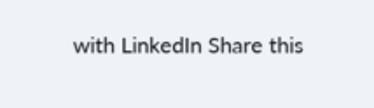with LinkedIn Share this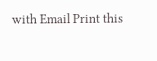with Email Print this